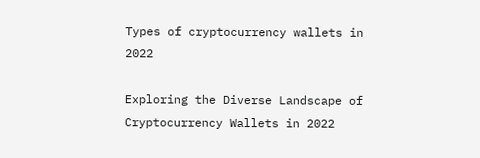Types of cryptocurrency wallets in 2022

Exploring the Diverse Landscape of Cryptocurrency Wallets in 2022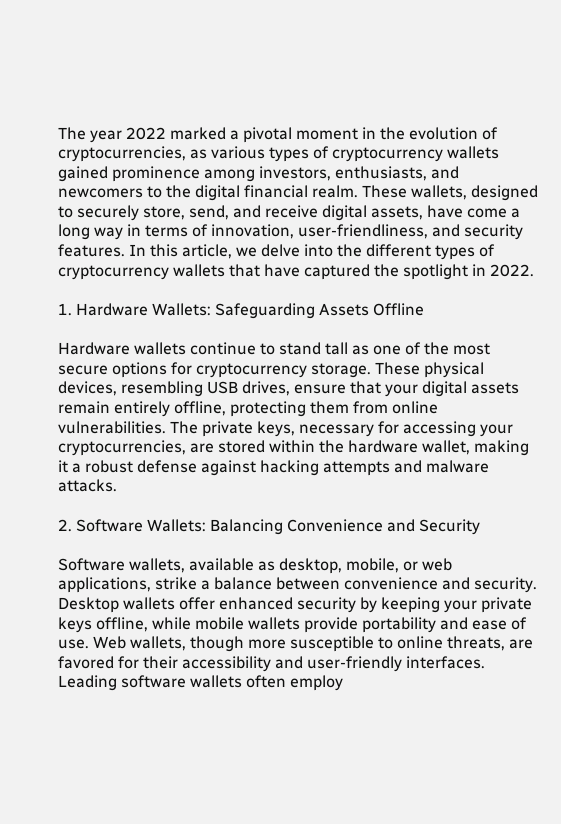The year 2022 marked a pivotal moment in the evolution of cryptocurrencies, as various types of cryptocurrency wallets gained prominence among investors, enthusiasts, and newcomers to the digital financial realm. These wallets, designed to securely store, send, and receive digital assets, have come a long way in terms of innovation, user-friendliness, and security features. In this article, we delve into the different types of cryptocurrency wallets that have captured the spotlight in 2022.

1. Hardware Wallets: Safeguarding Assets Offline

Hardware wallets continue to stand tall as one of the most secure options for cryptocurrency storage. These physical devices, resembling USB drives, ensure that your digital assets remain entirely offline, protecting them from online vulnerabilities. The private keys, necessary for accessing your cryptocurrencies, are stored within the hardware wallet, making it a robust defense against hacking attempts and malware attacks.

2. Software Wallets: Balancing Convenience and Security

Software wallets, available as desktop, mobile, or web applications, strike a balance between convenience and security. Desktop wallets offer enhanced security by keeping your private keys offline, while mobile wallets provide portability and ease of use. Web wallets, though more susceptible to online threats, are favored for their accessibility and user-friendly interfaces. Leading software wallets often employ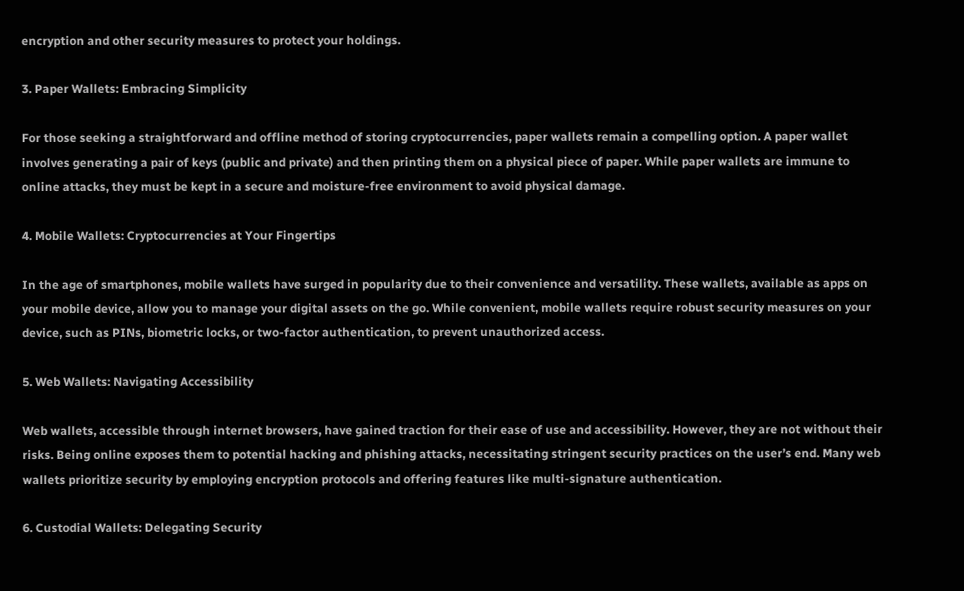encryption and other security measures to protect your holdings.

3. Paper Wallets: Embracing Simplicity

For those seeking a straightforward and offline method of storing cryptocurrencies, paper wallets remain a compelling option. A paper wallet involves generating a pair of keys (public and private) and then printing them on a physical piece of paper. While paper wallets are immune to online attacks, they must be kept in a secure and moisture-free environment to avoid physical damage.

4. Mobile Wallets: Cryptocurrencies at Your Fingertips

In the age of smartphones, mobile wallets have surged in popularity due to their convenience and versatility. These wallets, available as apps on your mobile device, allow you to manage your digital assets on the go. While convenient, mobile wallets require robust security measures on your device, such as PINs, biometric locks, or two-factor authentication, to prevent unauthorized access.

5. Web Wallets: Navigating Accessibility

Web wallets, accessible through internet browsers, have gained traction for their ease of use and accessibility. However, they are not without their risks. Being online exposes them to potential hacking and phishing attacks, necessitating stringent security practices on the user’s end. Many web wallets prioritize security by employing encryption protocols and offering features like multi-signature authentication.

6. Custodial Wallets: Delegating Security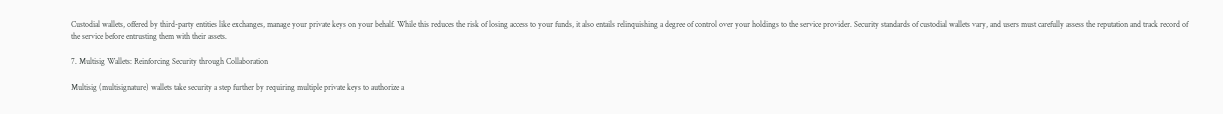Custodial wallets, offered by third-party entities like exchanges, manage your private keys on your behalf. While this reduces the risk of losing access to your funds, it also entails relinquishing a degree of control over your holdings to the service provider. Security standards of custodial wallets vary, and users must carefully assess the reputation and track record of the service before entrusting them with their assets.

7. Multisig Wallets: Reinforcing Security through Collaboration

Multisig (multisignature) wallets take security a step further by requiring multiple private keys to authorize a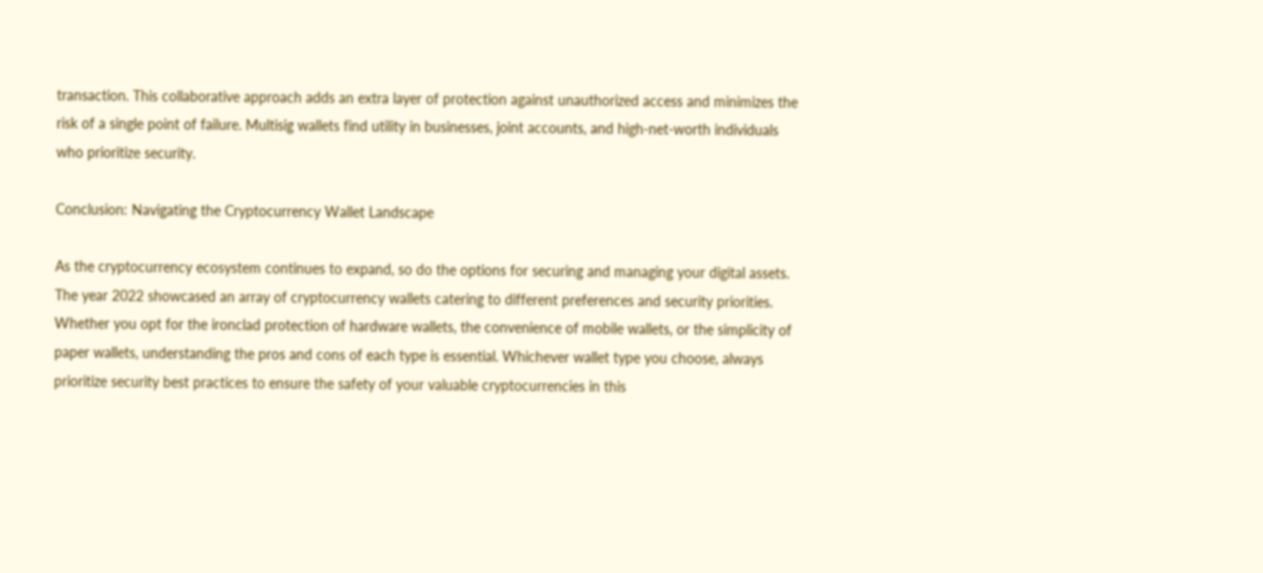transaction. This collaborative approach adds an extra layer of protection against unauthorized access and minimizes the risk of a single point of failure. Multisig wallets find utility in businesses, joint accounts, and high-net-worth individuals who prioritize security.

Conclusion: Navigating the Cryptocurrency Wallet Landscape

As the cryptocurrency ecosystem continues to expand, so do the options for securing and managing your digital assets. The year 2022 showcased an array of cryptocurrency wallets catering to different preferences and security priorities. Whether you opt for the ironclad protection of hardware wallets, the convenience of mobile wallets, or the simplicity of paper wallets, understanding the pros and cons of each type is essential. Whichever wallet type you choose, always prioritize security best practices to ensure the safety of your valuable cryptocurrencies in this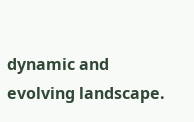dynamic and evolving landscape.